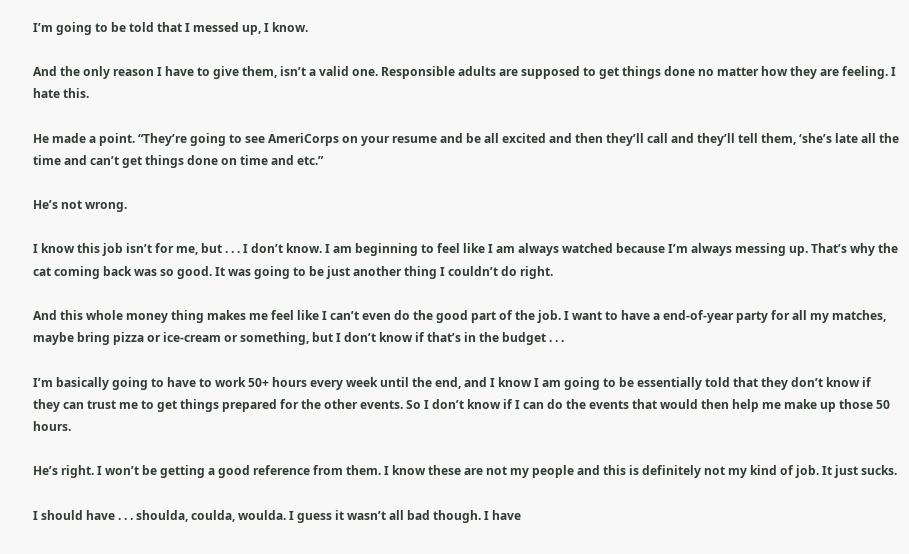I’m going to be told that I messed up, I know.

And the only reason I have to give them, isn’t a valid one. Responsible adults are supposed to get things done no matter how they are feeling. I hate this.

He made a point. “They’re going to see AmeriCorps on your resume and be all excited and then they’ll call and they’ll tell them, ‘she’s late all the time and can’t get things done on time and etc.”

He’s not wrong.

I know this job isn’t for me, but . . . I don’t know. I am beginning to feel like I am always watched because I’m always messing up. That’s why the cat coming back was so good. It was going to be just another thing I couldn’t do right.

And this whole money thing makes me feel like I can’t even do the good part of the job. I want to have a end-of-year party for all my matches, maybe bring pizza or ice-cream or something, but I don’t know if that’s in the budget . . .

I’m basically going to have to work 50+ hours every week until the end, and I know I am going to be essentially told that they don’t know if they can trust me to get things prepared for the other events. So I don’t know if I can do the events that would then help me make up those 50 hours.

He’s right. I won’t be getting a good reference from them. I know these are not my people and this is definitely not my kind of job. It just sucks.

I should have . . . shoulda, coulda, woulda. I guess it wasn’t all bad though. I have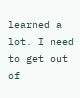learned a lot. I need to get out of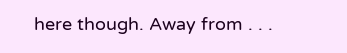here though. Away from . . .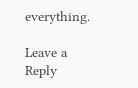everything.

Leave a Reply